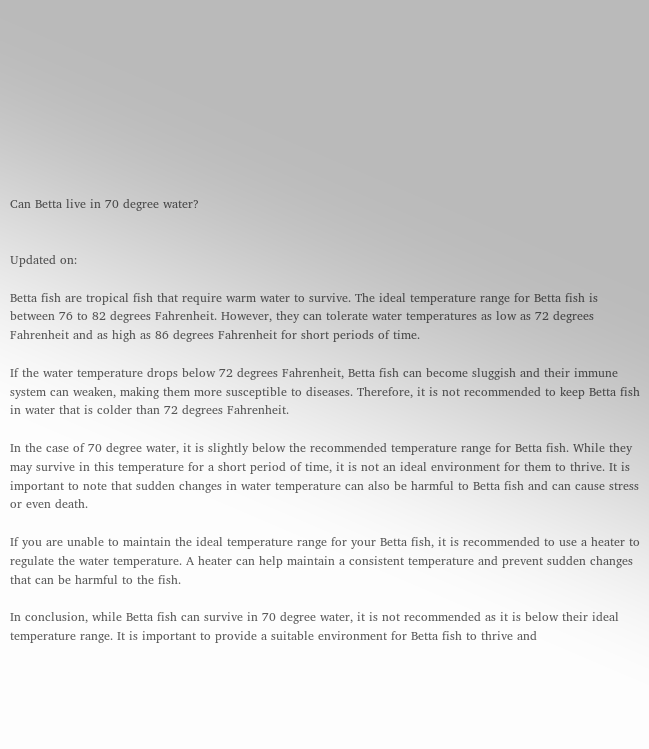Can Betta live in 70 degree water?


Updated on:

Betta fish are tropical fish that require warm water to survive. The ideal temperature range for Betta fish is between 76 to 82 degrees Fahrenheit. However, they can tolerate water temperatures as low as 72 degrees Fahrenheit and as high as 86 degrees Fahrenheit for short periods of time.

If the water temperature drops below 72 degrees Fahrenheit, Betta fish can become sluggish and their immune system can weaken, making them more susceptible to diseases. Therefore, it is not recommended to keep Betta fish in water that is colder than 72 degrees Fahrenheit.

In the case of 70 degree water, it is slightly below the recommended temperature range for Betta fish. While they may survive in this temperature for a short period of time, it is not an ideal environment for them to thrive. It is important to note that sudden changes in water temperature can also be harmful to Betta fish and can cause stress or even death.

If you are unable to maintain the ideal temperature range for your Betta fish, it is recommended to use a heater to regulate the water temperature. A heater can help maintain a consistent temperature and prevent sudden changes that can be harmful to the fish.

In conclusion, while Betta fish can survive in 70 degree water, it is not recommended as it is below their ideal temperature range. It is important to provide a suitable environment for Betta fish to thrive and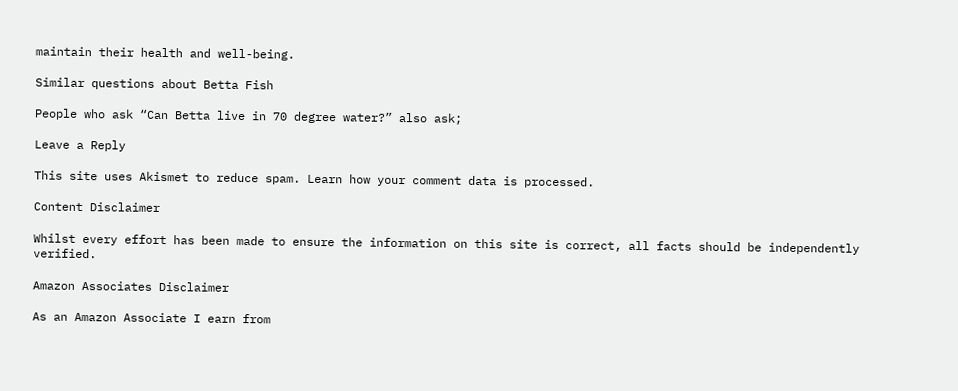maintain their health and well-being.

Similar questions about Betta Fish

People who ask “Can Betta live in 70 degree water?” also ask;

Leave a Reply

This site uses Akismet to reduce spam. Learn how your comment data is processed.

Content Disclaimer

Whilst every effort has been made to ensure the information on this site is correct, all facts should be independently verified.

Amazon Associates Disclaimer

As an Amazon Associate I earn from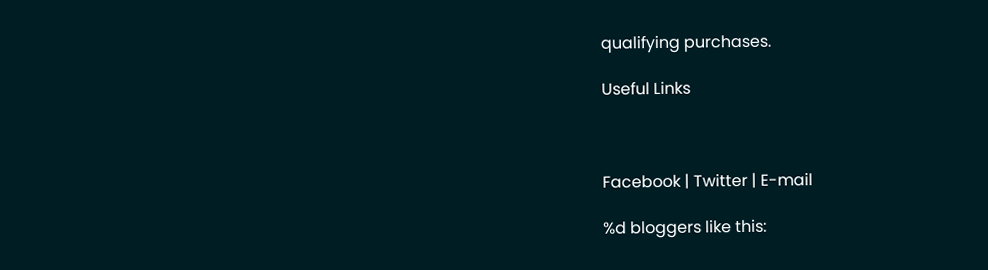qualifying purchases.

Useful Links



Facebook | Twitter | E-mail

%d bloggers like this: